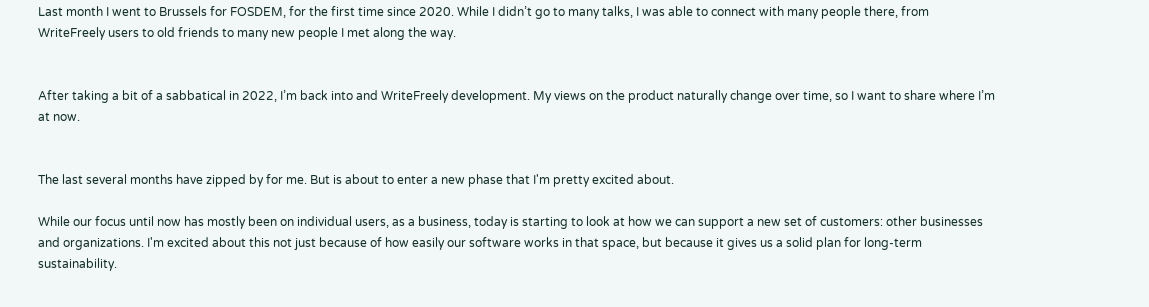Last month I went to Brussels for FOSDEM, for the first time since 2020. While I didn’t go to many talks, I was able to connect with many people there, from WriteFreely users to old friends to many new people I met along the way.


After taking a bit of a sabbatical in 2022, I’m back into and WriteFreely development. My views on the product naturally change over time, so I want to share where I’m at now.


The last several months have zipped by for me. But is about to enter a new phase that I'm pretty excited about.

While our focus until now has mostly been on individual users, as a business, today is starting to look at how we can support a new set of customers: other businesses and organizations. I'm excited about this not just because of how easily our software works in that space, but because it gives us a solid plan for long-term sustainability.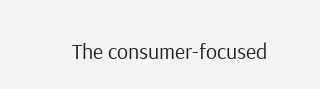The consumer-focused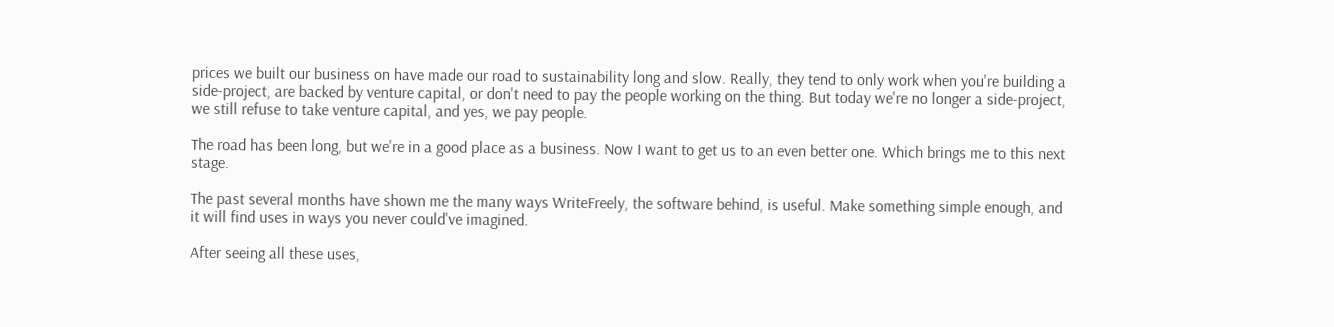prices we built our business on have made our road to sustainability long and slow. Really, they tend to only work when you're building a side-project, are backed by venture capital, or don't need to pay the people working on the thing. But today we're no longer a side-project, we still refuse to take venture capital, and yes, we pay people.

The road has been long, but we're in a good place as a business. Now I want to get us to an even better one. Which brings me to this next stage.

The past several months have shown me the many ways WriteFreely, the software behind, is useful. Make something simple enough, and it will find uses in ways you never could've imagined.

After seeing all these uses,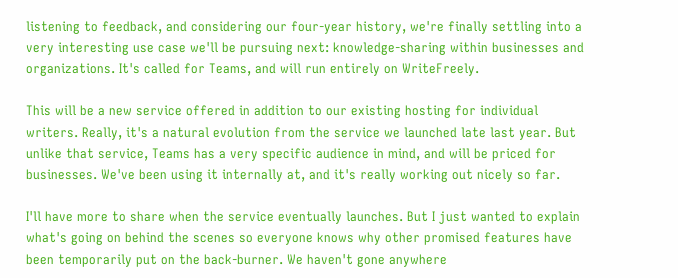listening to feedback, and considering our four-year history, we're finally settling into a very interesting use case we'll be pursuing next: knowledge-sharing within businesses and organizations. It's called for Teams, and will run entirely on WriteFreely.

This will be a new service offered in addition to our existing hosting for individual writers. Really, it's a natural evolution from the service we launched late last year. But unlike that service, Teams has a very specific audience in mind, and will be priced for businesses. We've been using it internally at, and it's really working out nicely so far.

I'll have more to share when the service eventually launches. But I just wanted to explain what's going on behind the scenes so everyone knows why other promised features have been temporarily put on the back-burner. We haven't gone anywhere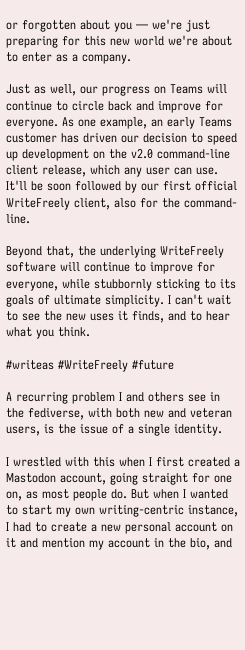or forgotten about you — we're just preparing for this new world we're about to enter as a company.

Just as well, our progress on Teams will continue to circle back and improve for everyone. As one example, an early Teams customer has driven our decision to speed up development on the v2.0 command-line client release, which any user can use. It'll be soon followed by our first official WriteFreely client, also for the command-line.

Beyond that, the underlying WriteFreely software will continue to improve for everyone, while stubbornly sticking to its goals of ultimate simplicity. I can't wait to see the new uses it finds, and to hear what you think.

#writeas #WriteFreely #future

A recurring problem I and others see in the fediverse, with both new and veteran users, is the issue of a single identity.

I wrestled with this when I first created a Mastodon account, going straight for one on, as most people do. But when I wanted to start my own writing-centric instance, I had to create a new personal account on it and mention my account in the bio, and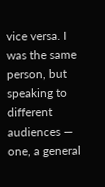vice versa. I was the same person, but speaking to different audiences — one, a general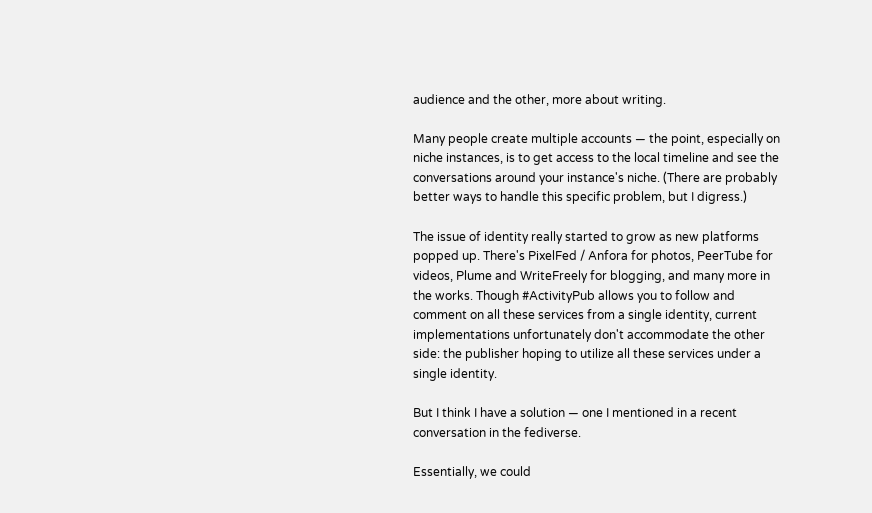audience and the other, more about writing.

Many people create multiple accounts — the point, especially on niche instances, is to get access to the local timeline and see the conversations around your instance's niche. (There are probably better ways to handle this specific problem, but I digress.)

The issue of identity really started to grow as new platforms popped up. There's PixelFed / Anfora for photos, PeerTube for videos, Plume and WriteFreely for blogging, and many more in the works. Though #ActivityPub allows you to follow and comment on all these services from a single identity, current implementations unfortunately don't accommodate the other side: the publisher hoping to utilize all these services under a single identity.

But I think I have a solution — one I mentioned in a recent conversation in the fediverse.

Essentially, we could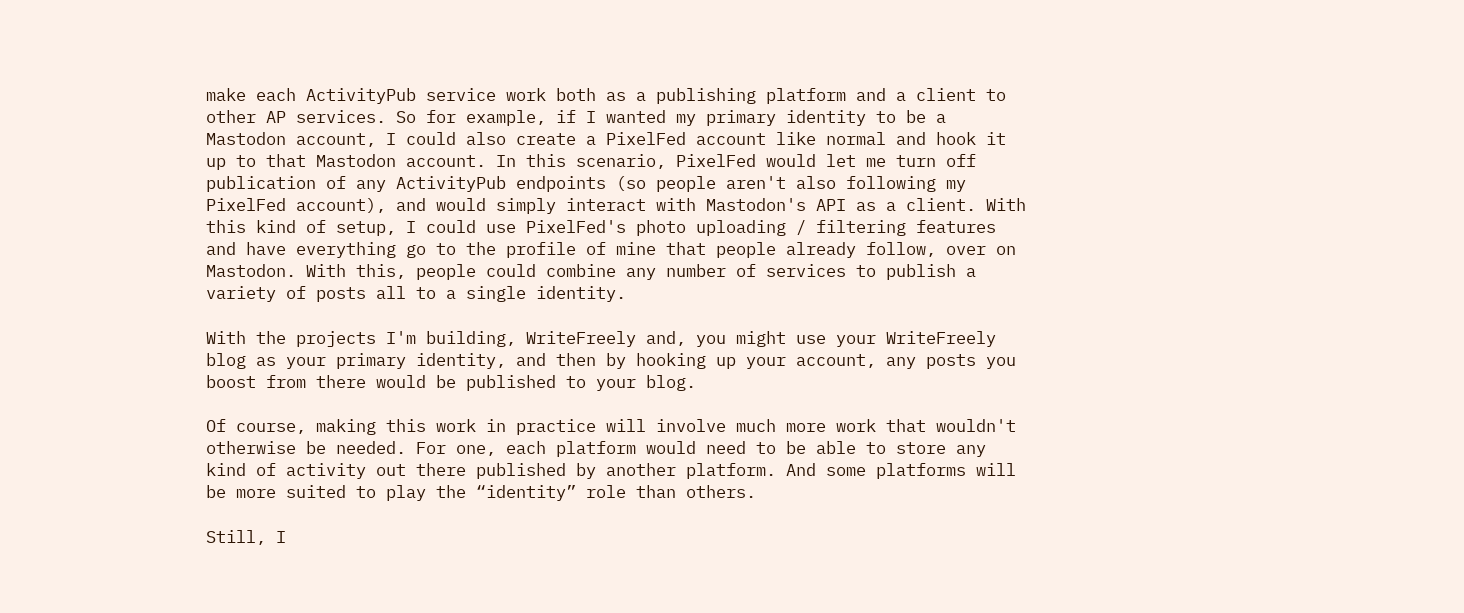make each ActivityPub service work both as a publishing platform and a client to other AP services. So for example, if I wanted my primary identity to be a Mastodon account, I could also create a PixelFed account like normal and hook it up to that Mastodon account. In this scenario, PixelFed would let me turn off publication of any ActivityPub endpoints (so people aren't also following my PixelFed account), and would simply interact with Mastodon's API as a client. With this kind of setup, I could use PixelFed's photo uploading / filtering features and have everything go to the profile of mine that people already follow, over on Mastodon. With this, people could combine any number of services to publish a variety of posts all to a single identity.

With the projects I'm building, WriteFreely and, you might use your WriteFreely blog as your primary identity, and then by hooking up your account, any posts you boost from there would be published to your blog.

Of course, making this work in practice will involve much more work that wouldn't otherwise be needed. For one, each platform would need to be able to store any kind of activity out there published by another platform. And some platforms will be more suited to play the “identity” role than others.

Still, I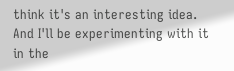think it's an interesting idea. And I'll be experimenting with it in the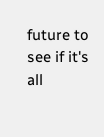future to see if it's all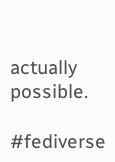actually possible.

#fediverse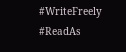#WriteFreely #ReadAs